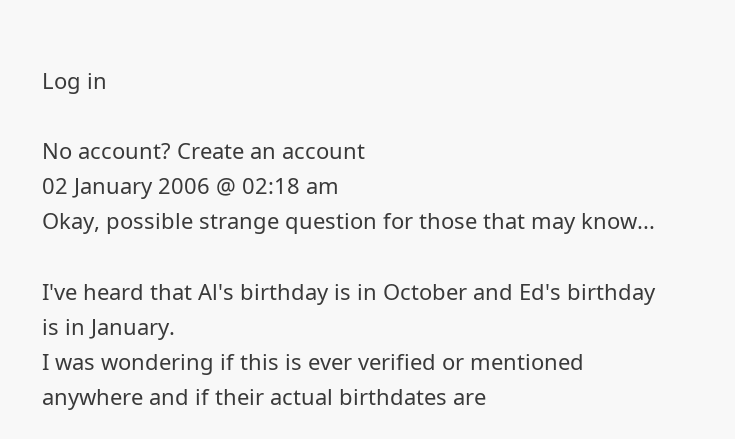Log in

No account? Create an account
02 January 2006 @ 02:18 am
Okay, possible strange question for those that may know...

I've heard that Al's birthday is in October and Ed's birthday is in January.
I was wondering if this is ever verified or mentioned anywhere and if their actual birthdates are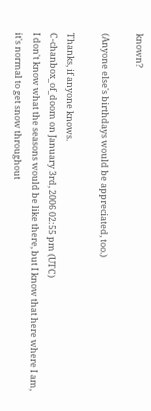known?

(Anyone else's birthdays would be appreciated, too.)

Thanks, if anyone knows.
C-chanbox_of_doom on January 3rd, 2006 02:55 pm (UTC)
I don't know what the seasons would be like there, but I know that here where I am, it's normal to get snow throughout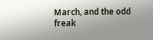March, and the odd freak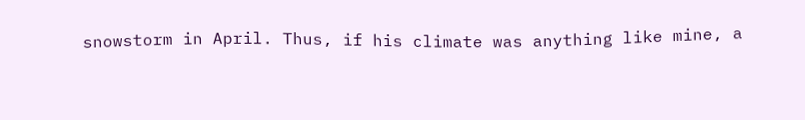snowstorm in April. Thus, if his climate was anything like mine, a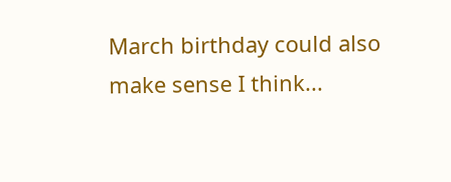March birthday could also make sense I think...